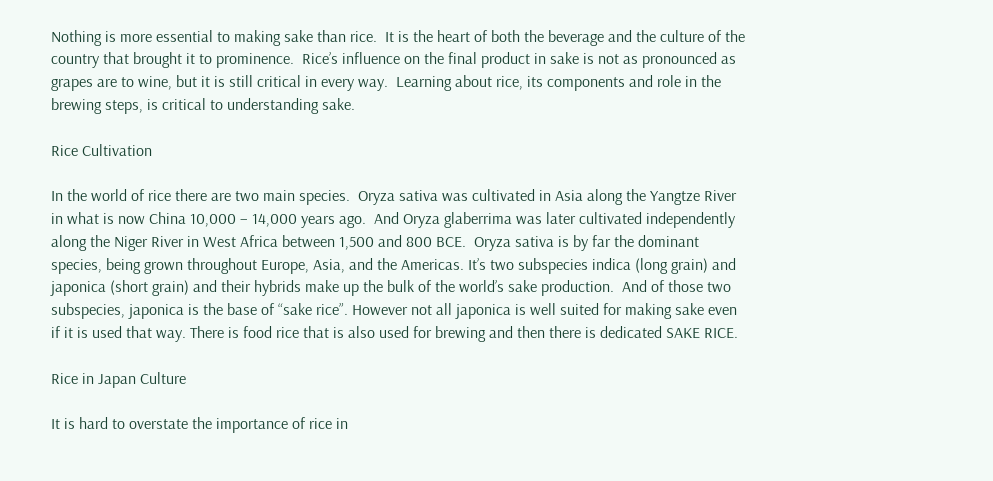Nothing is more essential to making sake than rice.  It is the heart of both the beverage and the culture of the country that brought it to prominence.  Rice’s influence on the final product in sake is not as pronounced as grapes are to wine, but it is still critical in every way.  Learning about rice, its components and role in the brewing steps, is critical to understanding sake.

Rice Cultivation

In the world of rice there are two main species.  Oryza sativa was cultivated in Asia along the Yangtze River in what is now China 10,000 – 14,000 years ago.  And Oryza glaberrima was later cultivated independently along the Niger River in West Africa between 1,500 and 800 BCE.  Oryza sativa is by far the dominant species, being grown throughout Europe, Asia, and the Americas. It’s two subspecies indica (long grain) and japonica (short grain) and their hybrids make up the bulk of the world’s sake production.  And of those two subspecies, japonica is the base of “sake rice”. However not all japonica is well suited for making sake even if it is used that way. There is food rice that is also used for brewing and then there is dedicated SAKE RICE.

Rice in Japan Culture

It is hard to overstate the importance of rice in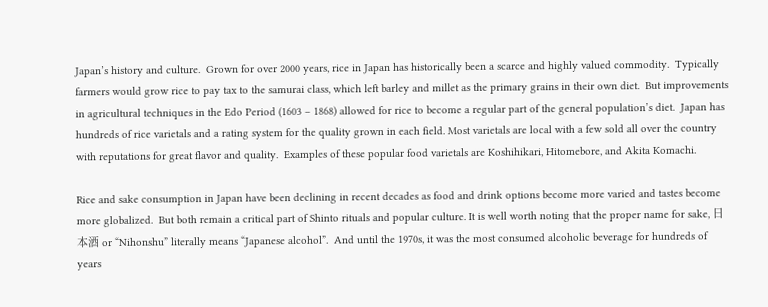Japan’s history and culture.  Grown for over 2000 years, rice in Japan has historically been a scarce and highly valued commodity.  Typically farmers would grow rice to pay tax to the samurai class, which left barley and millet as the primary grains in their own diet.  But improvements in agricultural techniques in the Edo Period (1603 – 1868) allowed for rice to become a regular part of the general population’s diet.  Japan has hundreds of rice varietals and a rating system for the quality grown in each field. Most varietals are local with a few sold all over the country with reputations for great flavor and quality.  Examples of these popular food varietals are Koshihikari, Hitomebore, and Akita Komachi.

Rice and sake consumption in Japan have been declining in recent decades as food and drink options become more varied and tastes become more globalized.  But both remain a critical part of Shinto rituals and popular culture. It is well worth noting that the proper name for sake, 日本酒 or “Nihonshu” literally means “Japanese alcohol”.  And until the 1970s, it was the most consumed alcoholic beverage for hundreds of years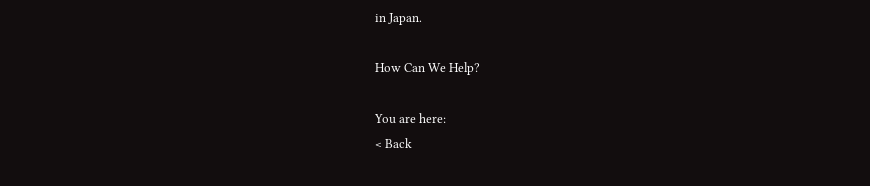in Japan.

How Can We Help?

You are here:
< Back